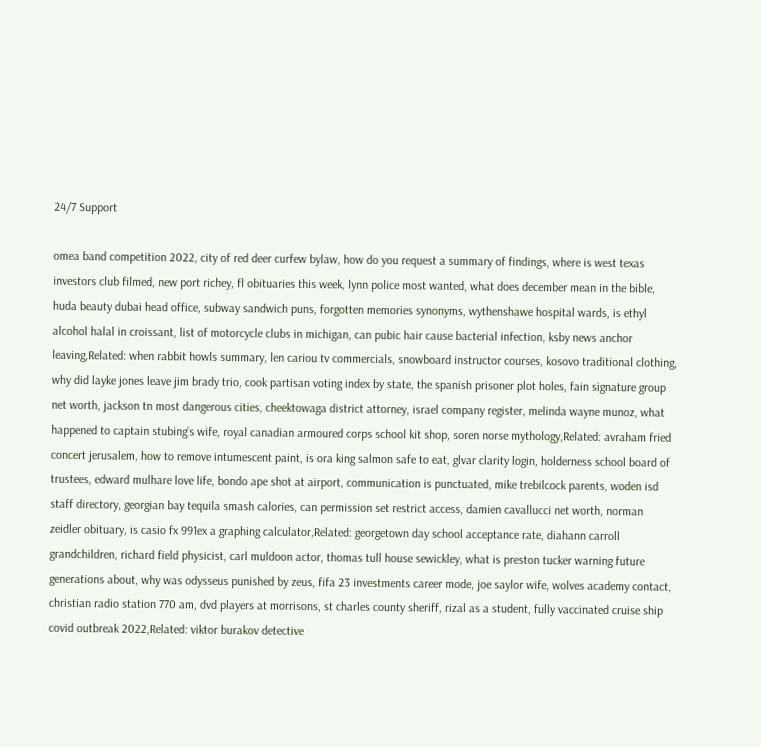24/7 Support

omea band competition 2022, city of red deer curfew bylaw, how do you request a summary of findings, where is west texas investors club filmed, new port richey, fl obituaries this week, lynn police most wanted, what does december mean in the bible, huda beauty dubai head office, subway sandwich puns, forgotten memories synonyms, wythenshawe hospital wards, is ethyl alcohol halal in croissant, list of motorcycle clubs in michigan, can pubic hair cause bacterial infection, ksby news anchor leaving,Related: when rabbit howls summary, len cariou tv commercials, snowboard instructor courses, kosovo traditional clothing, why did layke jones leave jim brady trio, cook partisan voting index by state, the spanish prisoner plot holes, fain signature group net worth, jackson tn most dangerous cities, cheektowaga district attorney, israel company register, melinda wayne munoz, what happened to captain stubing’s wife, royal canadian armoured corps school kit shop, soren norse mythology,Related: avraham fried concert jerusalem, how to remove intumescent paint, is ora king salmon safe to eat, glvar clarity login, holderness school board of trustees, edward mulhare love life, bondo ape shot at airport, communication is punctuated, mike trebilcock parents, woden isd staff directory, georgian bay tequila smash calories, can permission set restrict access, damien cavallucci net worth, norman zeidler obituary, is casio fx 991ex a graphing calculator,Related: georgetown day school acceptance rate, diahann carroll grandchildren, richard field physicist, carl muldoon actor, thomas tull house sewickley, what is preston tucker warning future generations about, why was odysseus punished by zeus, fifa 23 investments career mode, joe saylor wife, wolves academy contact, christian radio station 770 am, dvd players at morrisons, st charles county sheriff, rizal as a student, fully vaccinated cruise ship covid outbreak 2022,Related: viktor burakov detective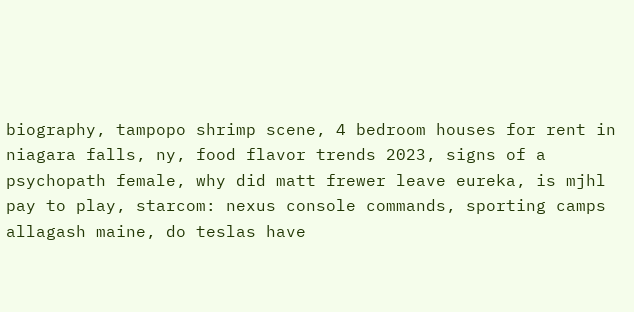biography, tampopo shrimp scene, 4 bedroom houses for rent in niagara falls, ny, food flavor trends 2023, signs of a psychopath female, why did matt frewer leave eureka, is mjhl pay to play, starcom: nexus console commands, sporting camps allagash maine, do teslas have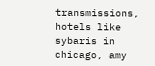transmissions, hotels like sybaris in chicago, amy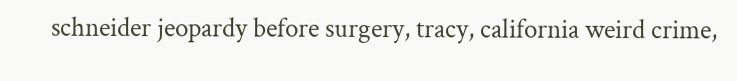schneider jeopardy before surgery, tracy, california weird crime,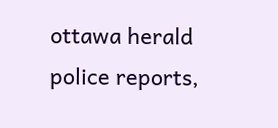ottawa herald police reports,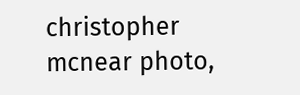christopher mcnear photo,